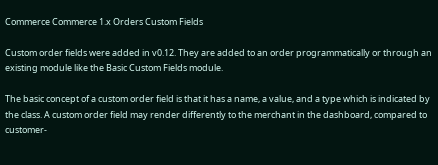Commerce Commerce 1.x Orders Custom Fields

Custom order fields were added in v0.12. They are added to an order programmatically or through an existing module like the Basic Custom Fields module.

The basic concept of a custom order field is that it has a name, a value, and a type which is indicated by the class. A custom order field may render differently to the merchant in the dashboard, compared to customer-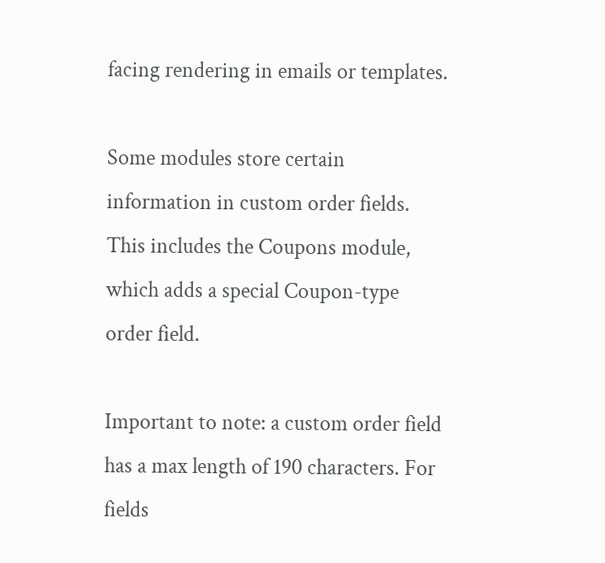facing rendering in emails or templates.

Some modules store certain information in custom order fields. This includes the Coupons module, which adds a special Coupon-type order field.

Important to note: a custom order field has a max length of 190 characters. For fields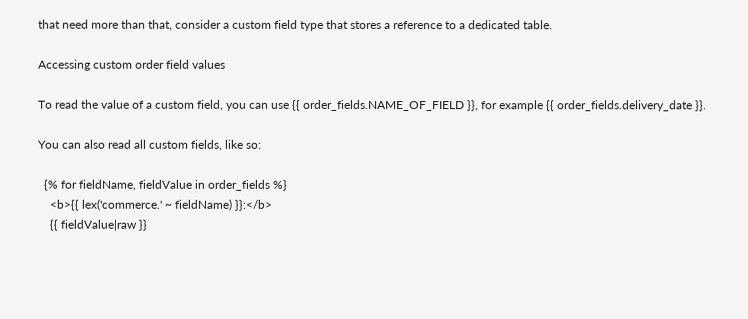that need more than that, consider a custom field type that stores a reference to a dedicated table.

Accessing custom order field values

To read the value of a custom field, you can use {{ order_fields.NAME_OF_FIELD }}, for example {{ order_fields.delivery_date }}.

You can also read all custom fields, like so:

  {% for fieldName, fieldValue in order_fields %}
    <b>{{ lex('commerce.' ~ fieldName) }}:</b>
    {{ fieldValue|raw }}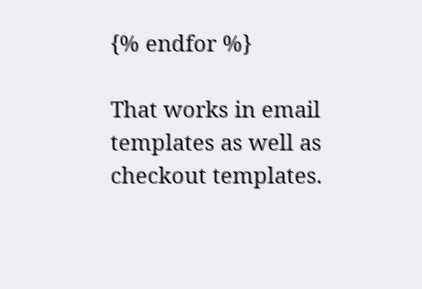{% endfor %}

That works in email templates as well as checkout templates.